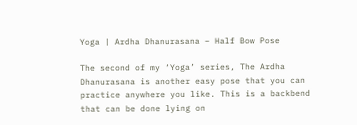Yoga | Ardha Dhanurasana – Half Bow Pose

The second of my ‘Yoga’ series, The Ardha Dhanurasana is another easy pose that you can practice anywhere you like. This is a backbend that can be done lying on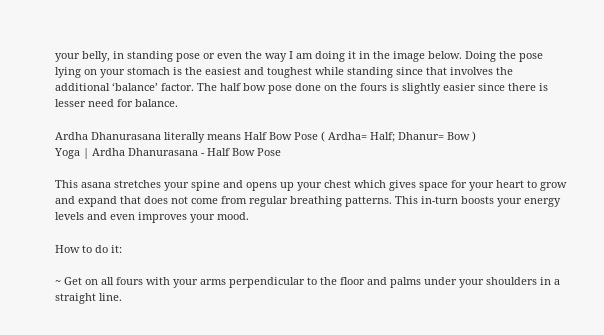your belly, in standing pose or even the way I am doing it in the image below. Doing the pose lying on your stomach is the easiest and toughest while standing since that involves the additional ‘balance’ factor. The half bow pose done on the fours is slightly easier since there is lesser need for balance.

Ardha Dhanurasana literally means Half Bow Pose ( Ardha= Half; Dhanur= Bow )
Yoga | Ardha Dhanurasana - Half Bow Pose

This asana stretches your spine and opens up your chest which gives space for your heart to grow and expand that does not come from regular breathing patterns. This in-turn boosts your energy levels and even improves your mood.

How to do it:

~ Get on all fours with your arms perpendicular to the floor and palms under your shoulders in a straight line.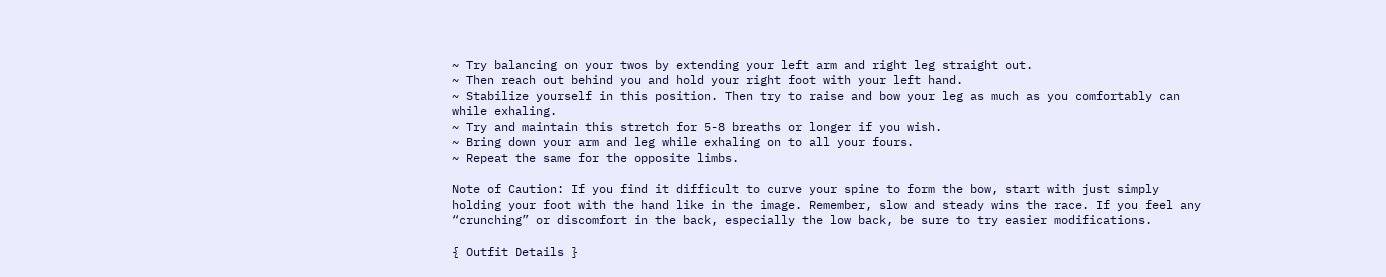~ Try balancing on your twos by extending your left arm and right leg straight out.
~ Then reach out behind you and hold your right foot with your left hand.
~ Stabilize yourself in this position. Then try to raise and bow your leg as much as you comfortably can while exhaling.
~ Try and maintain this stretch for 5-8 breaths or longer if you wish.
~ Bring down your arm and leg while exhaling on to all your fours.
~ Repeat the same for the opposite limbs.

Note of Caution: If you find it difficult to curve your spine to form the bow, start with just simply holding your foot with the hand like in the image. Remember, slow and steady wins the race. If you feel any “crunching” or discomfort in the back, especially the low back, be sure to try easier modifications.

{ Outfit Details }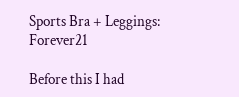Sports Bra + Leggings: Forever21

Before this I had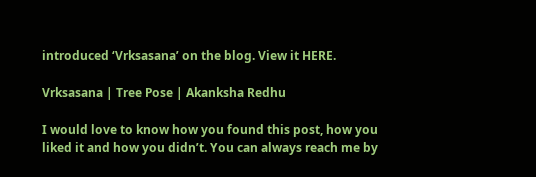introduced ‘Vrksasana’ on the blog. View it HERE.

Vrksasana | Tree Pose | Akanksha Redhu

I would love to know how you found this post, how you liked it and how you didn’t. You can always reach me by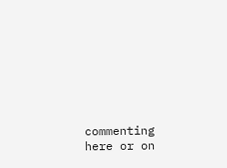commenting here or on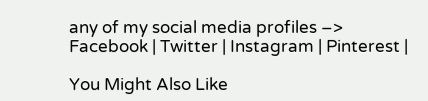any of my social media profiles –> Facebook | Twitter | Instagram | Pinterest |

You Might Also Like